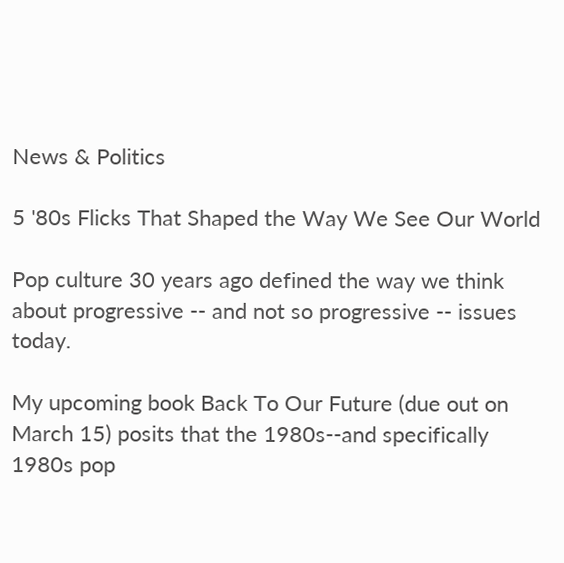News & Politics

5 '80s Flicks That Shaped the Way We See Our World

Pop culture 30 years ago defined the way we think about progressive -- and not so progressive -- issues today.

My upcoming book Back To Our Future (due out on March 15) posits that the 1980s--and specifically 1980s pop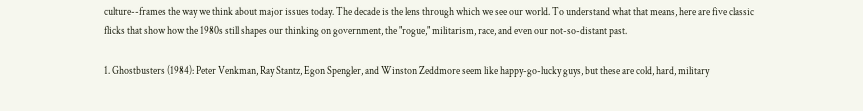culture--frames the way we think about major issues today. The decade is the lens through which we see our world. To understand what that means, here are five classic flicks that show how the 1980s still shapes our thinking on government, the "rogue," militarism, race, and even our not-so-distant past.

1. Ghostbusters (1984): Peter Venkman, Ray Stantz, Egon Spengler, and Winston Zeddmore seem like happy-go-lucky guys, but these are cold, hard, military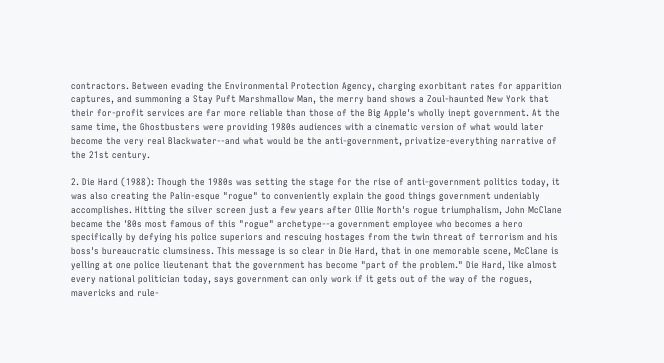contractors. Between evading the Environmental Protection Agency, charging exorbitant rates for apparition captures, and summoning a Stay Puft Marshmallow Man, the merry band shows a Zoul-haunted New York that their for-profit services are far more reliable than those of the Big Apple's wholly inept government. At the same time, the Ghostbusters were providing 1980s audiences with a cinematic version of what would later become the very real Blackwater--and what would be the anti-government, privatize-everything narrative of the 21st century.

2. Die Hard (1988): Though the 1980s was setting the stage for the rise of anti-government politics today, it was also creating the Palin-esque "rogue" to conveniently explain the good things government undeniably accomplishes. Hitting the silver screen just a few years after Ollie North's rogue triumphalism, John McClane became the '80s most famous of this "rogue" archetype--a government employee who becomes a hero specifically by defying his police superiors and rescuing hostages from the twin threat of terrorism and his boss's bureaucratic clumsiness. This message is so clear in Die Hard, that in one memorable scene, McClane is yelling at one police lieutenant that the government has become "part of the problem." Die Hard, like almost every national politician today, says government can only work if it gets out of the way of the rogues, mavericks and rule-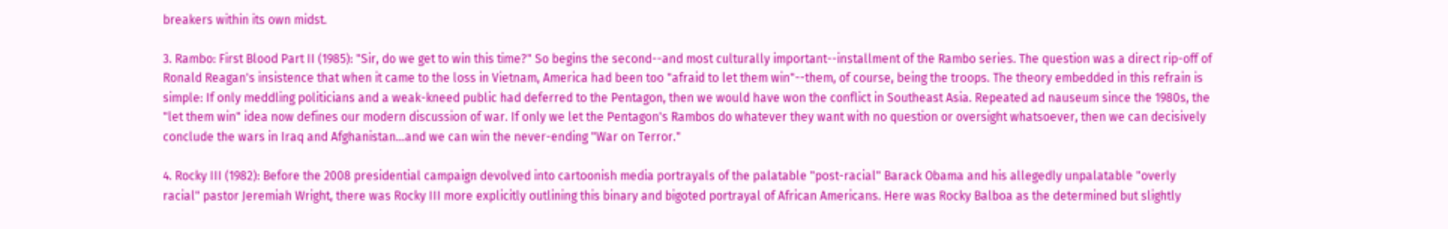breakers within its own midst.

3. Rambo: First Blood Part II (1985): "Sir, do we get to win this time?" So begins the second--and most culturally important--installment of the Rambo series. The question was a direct rip-off of Ronald Reagan's insistence that when it came to the loss in Vietnam, America had been too "afraid to let them win"--them, of course, being the troops. The theory embedded in this refrain is simple: If only meddling politicians and a weak-kneed public had deferred to the Pentagon, then we would have won the conflict in Southeast Asia. Repeated ad nauseum since the 1980s, the "let them win" idea now defines our modern discussion of war. If only we let the Pentagon's Rambos do whatever they want with no question or oversight whatsoever, then we can decisively conclude the wars in Iraq and Afghanistan...and we can win the never-ending "War on Terror."

4. Rocky III (1982): Before the 2008 presidential campaign devolved into cartoonish media portrayals of the palatable "post-racial" Barack Obama and his allegedly unpalatable "overly racial" pastor Jeremiah Wright, there was Rocky III more explicitly outlining this binary and bigoted portrayal of African Americans. Here was Rocky Balboa as the determined but slightly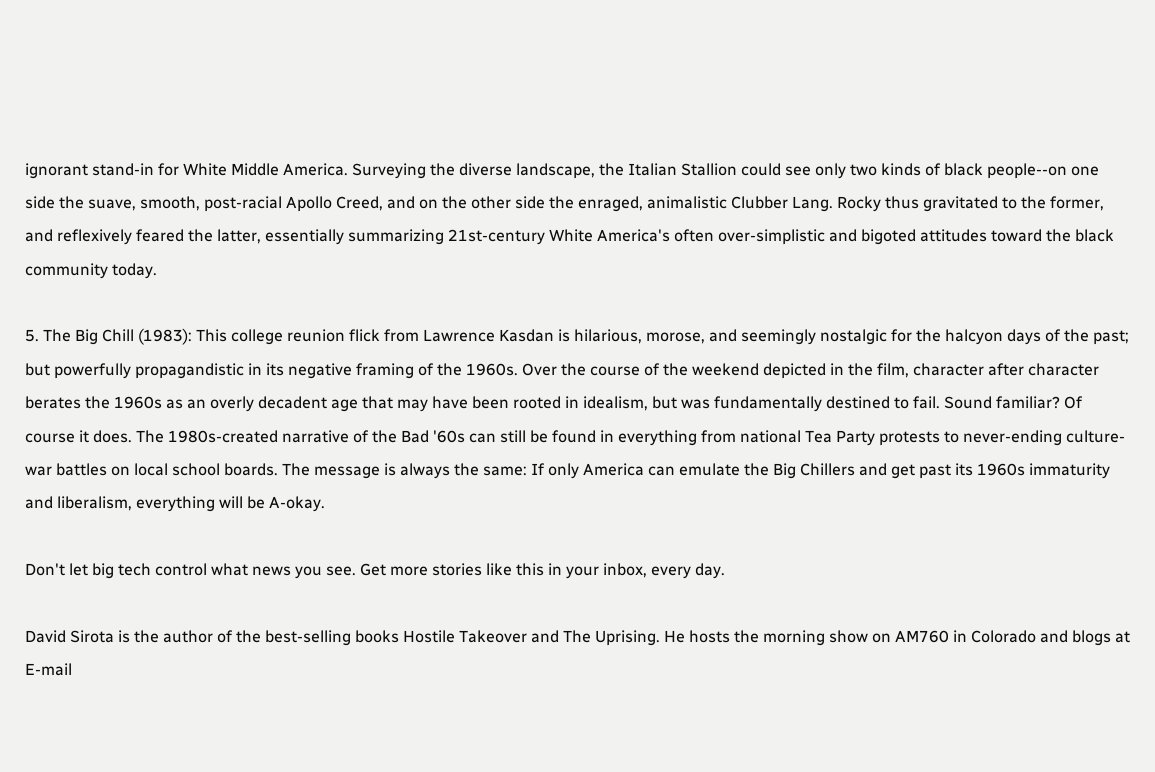ignorant stand-in for White Middle America. Surveying the diverse landscape, the Italian Stallion could see only two kinds of black people--on one side the suave, smooth, post-racial Apollo Creed, and on the other side the enraged, animalistic Clubber Lang. Rocky thus gravitated to the former, and reflexively feared the latter, essentially summarizing 21st-century White America's often over-simplistic and bigoted attitudes toward the black community today.

5. The Big Chill (1983): This college reunion flick from Lawrence Kasdan is hilarious, morose, and seemingly nostalgic for the halcyon days of the past; but powerfully propagandistic in its negative framing of the 1960s. Over the course of the weekend depicted in the film, character after character berates the 1960s as an overly decadent age that may have been rooted in idealism, but was fundamentally destined to fail. Sound familiar? Of course it does. The 1980s-created narrative of the Bad '60s can still be found in everything from national Tea Party protests to never-ending culture-war battles on local school boards. The message is always the same: If only America can emulate the Big Chillers and get past its 1960s immaturity and liberalism, everything will be A-okay.

Don't let big tech control what news you see. Get more stories like this in your inbox, every day.

David Sirota is the author of the best-selling books Hostile Takeover and The Uprising. He hosts the morning show on AM760 in Colorado and blogs at E-mail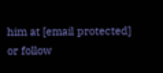him at [email protected] or follow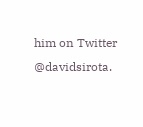him on Twitter @davidsirota.